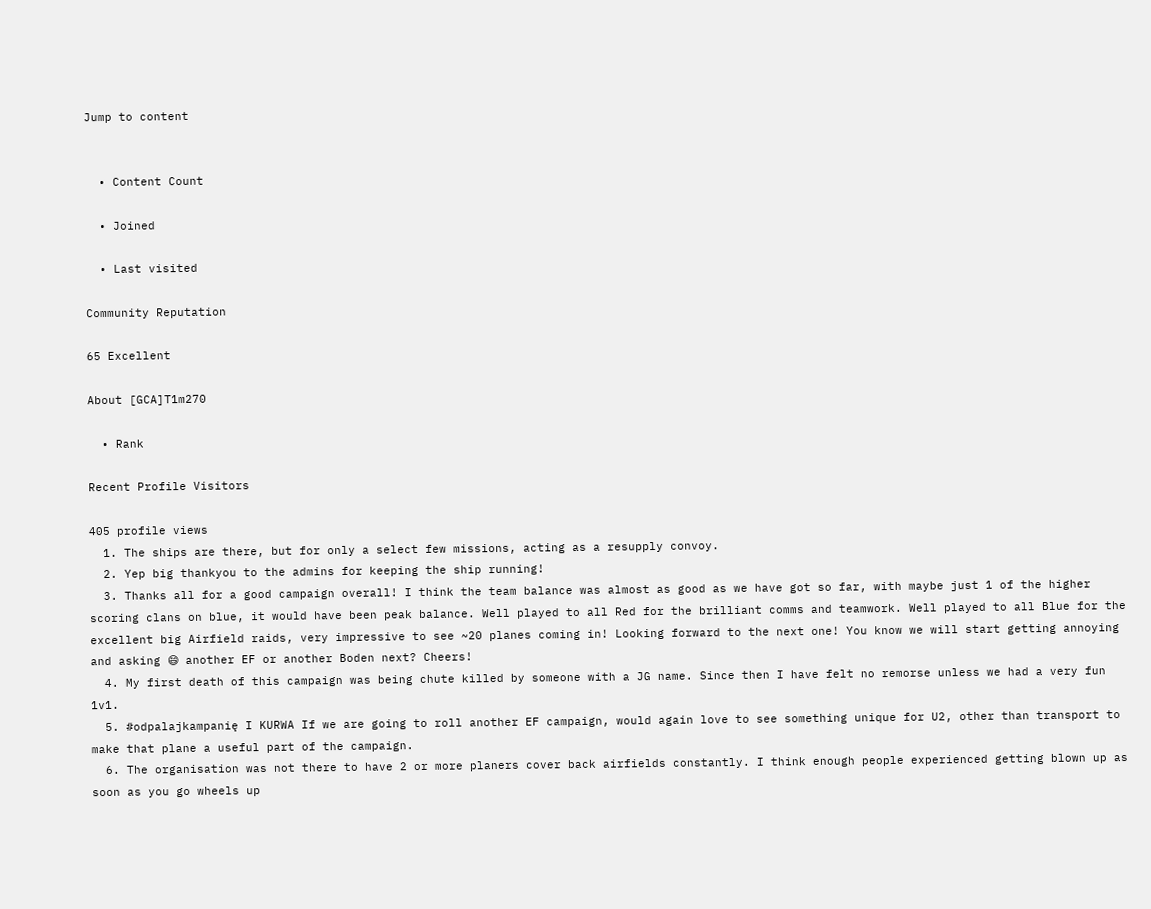Jump to content


  • Content Count

  • Joined

  • Last visited

Community Reputation

65 Excellent

About [GCA]T1m270

  • Rank

Recent Profile Visitors

405 profile views
  1. The ships are there, but for only a select few missions, acting as a resupply convoy.
  2. Yep big thankyou to the admins for keeping the ship running!
  3. Thanks all for a good campaign overall! I think the team balance was almost as good as we have got so far, with maybe just 1 of the higher scoring clans on blue, it would have been peak balance. Well played to all Red for the brilliant comms and teamwork. Well played to all Blue for the excellent big Airfield raids, very impressive to see ~20 planes coming in! Looking forward to the next one! You know we will start getting annoying and asking 😄 another EF or another Boden next? Cheers!
  4. My first death of this campaign was being chute killed by someone with a JG name. Since then I have felt no remorse unless we had a very fun 1v1.
  5. #odpalajkampanię I KURWA If we are going to roll another EF campaign, would again love to see something unique for U2, other than transport to make that plane a useful part of the campaign.
  6. The organisation was not there to have 2 or more planers cover back airfields constantly. I think enough people experienced getting blown up as soon as you go wheels up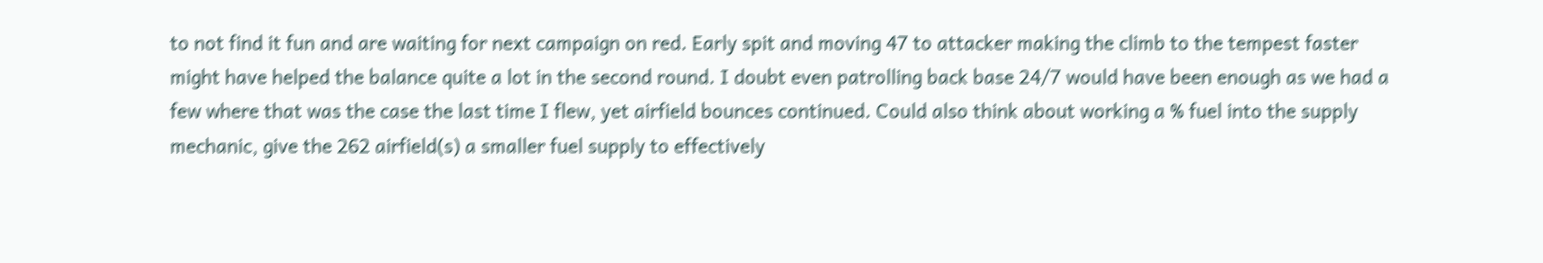to not find it fun and are waiting for next campaign on red. Early spit and moving 47 to attacker making the climb to the tempest faster might have helped the balance quite a lot in the second round. I doubt even patrolling back base 24/7 would have been enough as we had a few where that was the case the last time I flew, yet airfield bounces continued. Could also think about working a % fuel into the supply mechanic, give the 262 airfield(s) a smaller fuel supply to effectively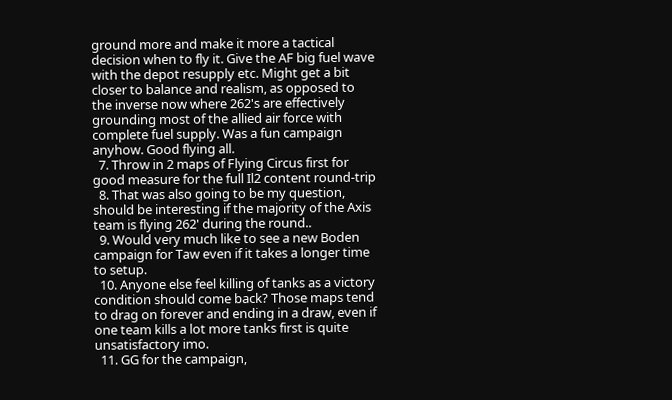ground more and make it more a tactical decision when to fly it. Give the AF big fuel wave with the depot resupply etc. Might get a bit closer to balance and realism, as opposed to the inverse now where 262's are effectively grounding most of the allied air force with complete fuel supply. Was a fun campaign anyhow. Good flying all.
  7. Throw in 2 maps of Flying Circus first for good measure for the full Il2 content round-trip
  8. That was also going to be my question, should be interesting if the majority of the Axis team is flying 262' during the round..
  9. Would very much like to see a new Boden campaign for Taw even if it takes a longer time to setup.
  10. Anyone else feel killing of tanks as a victory condition should come back? Those maps tend to drag on forever and ending in a draw, even if one team kills a lot more tanks first is quite unsatisfactory imo.
  11. GG for the campaign,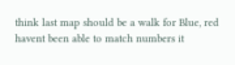think last map should be a walk for Blue, red havent been able to match numbers it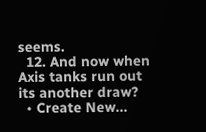seems.
  12. And now when Axis tanks run out its another draw?
  • Create New...